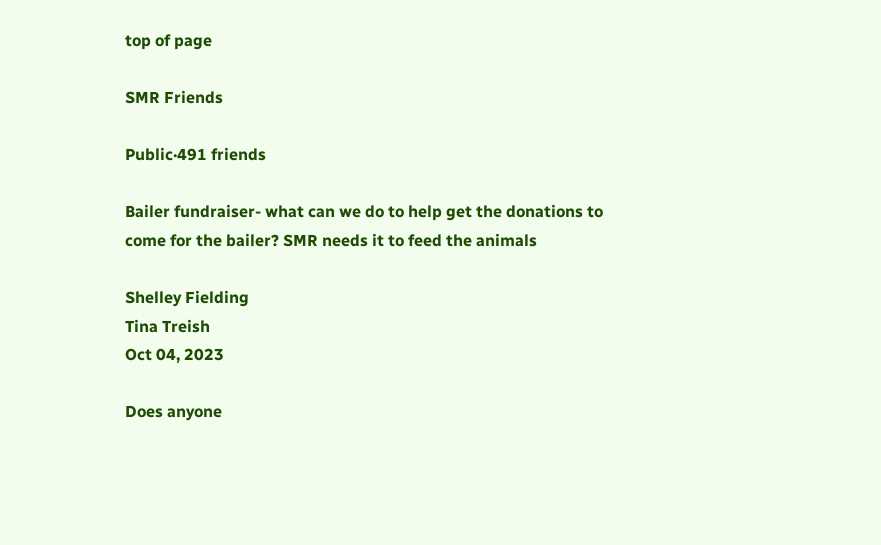top of page

SMR Friends

Public·491 friends

Bailer fundraiser- what can we do to help get the donations to come for the bailer? SMR needs it to feed the animals

Shelley Fielding
Tina Treish
Oct 04, 2023

Does anyone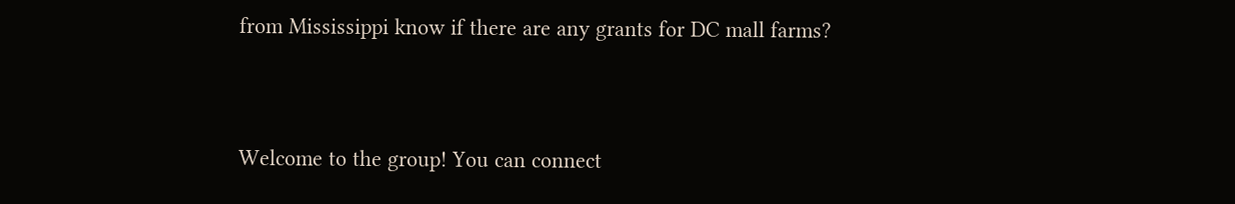from Mississippi know if there are any grants for DC mall farms?



Welcome to the group! You can connect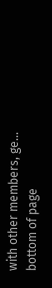with other members, ge...
bottom of page